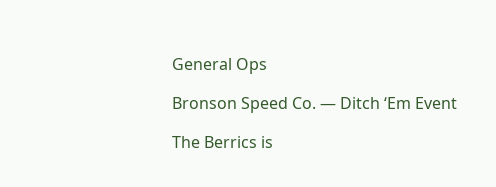General Ops

Bronson Speed Co. — Ditch ‘Em Event

The Berrics is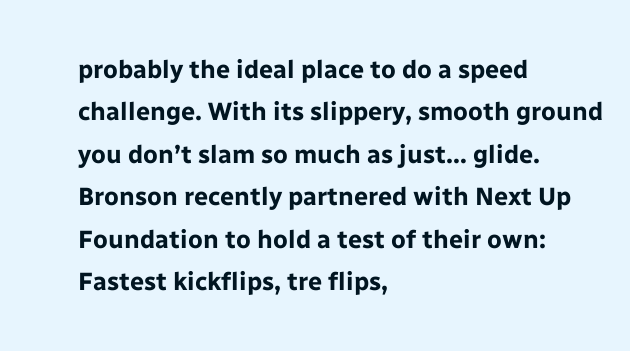probably the ideal place to do a speed challenge. With its slippery, smooth ground you don’t slam so much as just… glide. Bronson recently partnered with Next Up Foundation to hold a test of their own: Fastest kickflips, tre flips,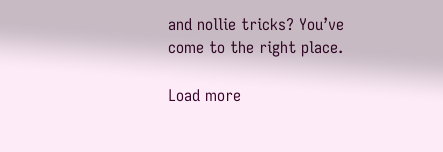and nollie tricks? You’ve come to the right place.

Load more